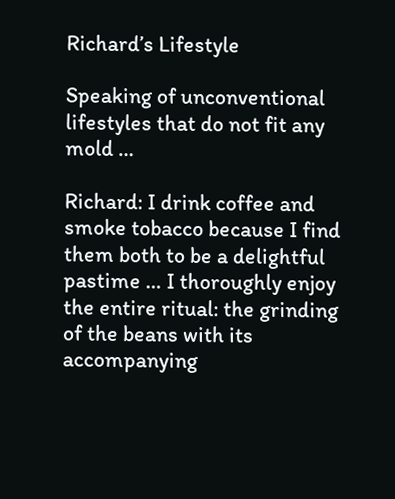Richard’s Lifestyle

Speaking of unconventional lifestyles that do not fit any mold …

Richard: I drink coffee and smoke tobacco because I find them both to be a delightful pastime … I thoroughly enjoy the entire ritual: the grinding of the beans with its accompanying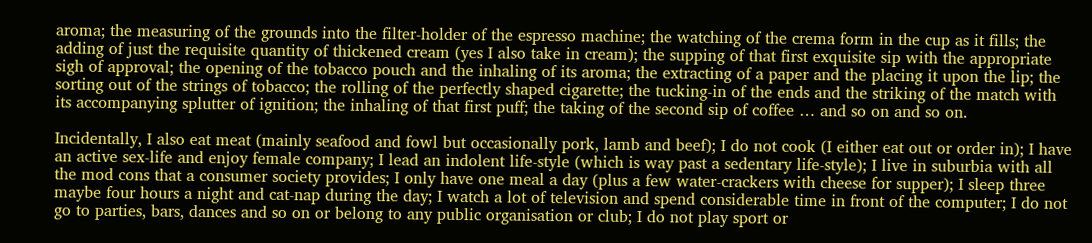aroma; the measuring of the grounds into the filter-holder of the espresso machine; the watching of the crema form in the cup as it fills; the adding of just the requisite quantity of thickened cream (yes I also take in cream); the supping of that first exquisite sip with the appropriate sigh of approval; the opening of the tobacco pouch and the inhaling of its aroma; the extracting of a paper and the placing it upon the lip; the sorting out of the strings of tobacco; the rolling of the perfectly shaped cigarette; the tucking-in of the ends and the striking of the match with its accompanying splutter of ignition; the inhaling of that first puff; the taking of the second sip of coffee … and so on and so on.

Incidentally, I also eat meat (mainly seafood and fowl but occasionally pork, lamb and beef); I do not cook (I either eat out or order in); I have an active sex-life and enjoy female company; I lead an indolent life-style (which is way past a sedentary life-style); I live in suburbia with all the mod cons that a consumer society provides; I only have one meal a day (plus a few water-crackers with cheese for supper); I sleep three maybe four hours a night and cat-nap during the day; I watch a lot of television and spend considerable time in front of the computer; I do not go to parties, bars, dances and so on or belong to any public organisation or club; I do not play sport or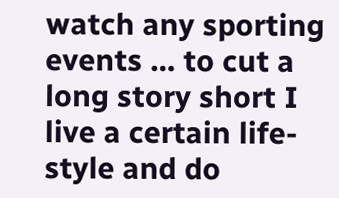watch any sporting events … to cut a long story short I live a certain life-style and do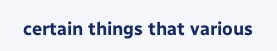certain things that various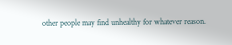other people may find unhealthy for whatever reason.